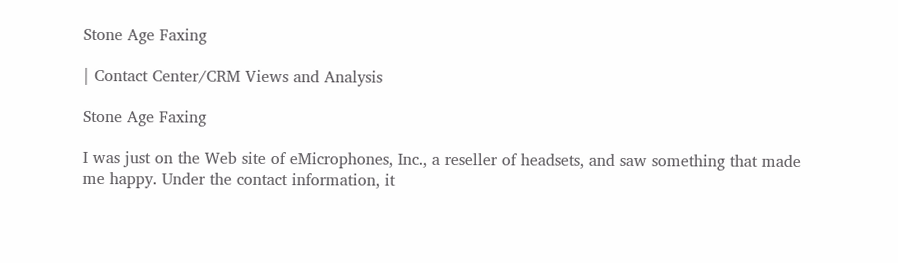Stone Age Faxing

| Contact Center/CRM Views and Analysis

Stone Age Faxing

I was just on the Web site of eMicrophones, Inc., a reseller of headsets, and saw something that made me happy. Under the contact information, it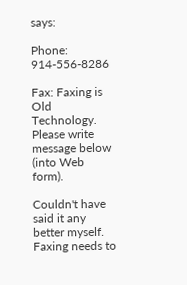says:

Phone: 914-556-8286

Fax: Faxing is Old Technology. Please write message below (into Web form).

Couldn't have said it any better myself. Faxing needs to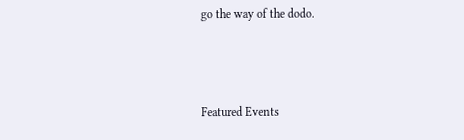go the way of the dodo.



Featured Events